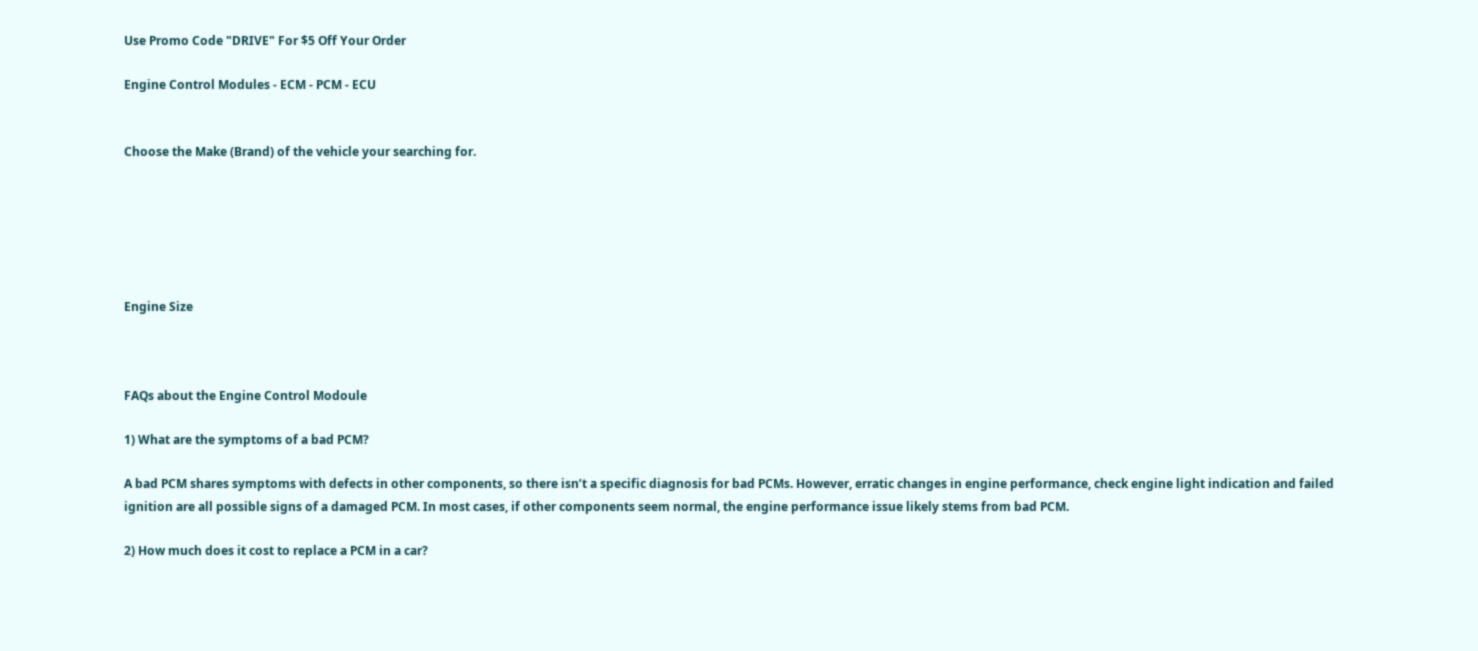Use Promo Code "DRIVE" For $5 Off Your Order

Engine Control Modules - ECM - PCM - ECU


Choose the Make (Brand) of the vehicle your searching for.






Engine Size



FAQs about the Engine Control Modoule

1) What are the symptoms of a bad PCM?

A bad PCM shares symptoms with defects in other components, so there isn’t a specific diagnosis for bad PCMs. However, erratic changes in engine performance, check engine light indication and failed ignition are all possible signs of a damaged PCM. In most cases, if other components seem normal, the engine performance issue likely stems from bad PCM.

2) How much does it cost to replace a PCM in a car?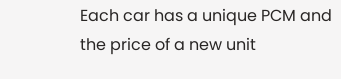Each car has a unique PCM and the price of a new unit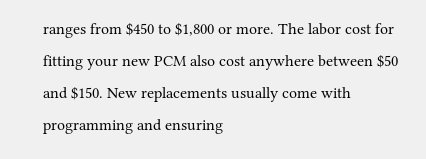ranges from $450 to $1,800 or more. The labor cost for fitting your new PCM also cost anywhere between $50 and $150. New replacements usually come with programming and ensuring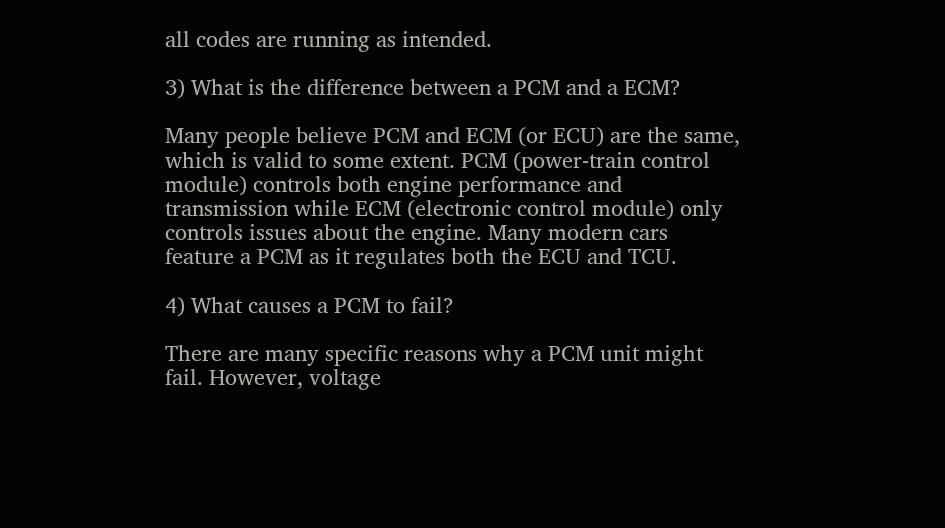all codes are running as intended.

3) What is the difference between a PCM and a ECM?

Many people believe PCM and ECM (or ECU) are the same, which is valid to some extent. PCM (power-train control module) controls both engine performance and transmission while ECM (electronic control module) only controls issues about the engine. Many modern cars feature a PCM as it regulates both the ECU and TCU.

4) What causes a PCM to fail?

There are many specific reasons why a PCM unit might fail. However, voltage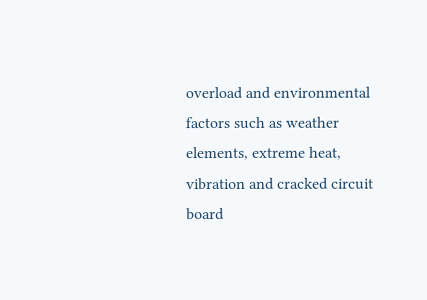overload and environmental factors such as weather elements, extreme heat, vibration and cracked circuit board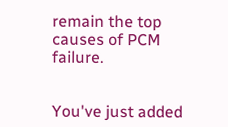remain the top causes of PCM failure.


You've just added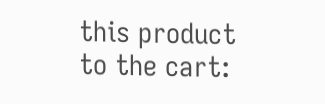this product to the cart: